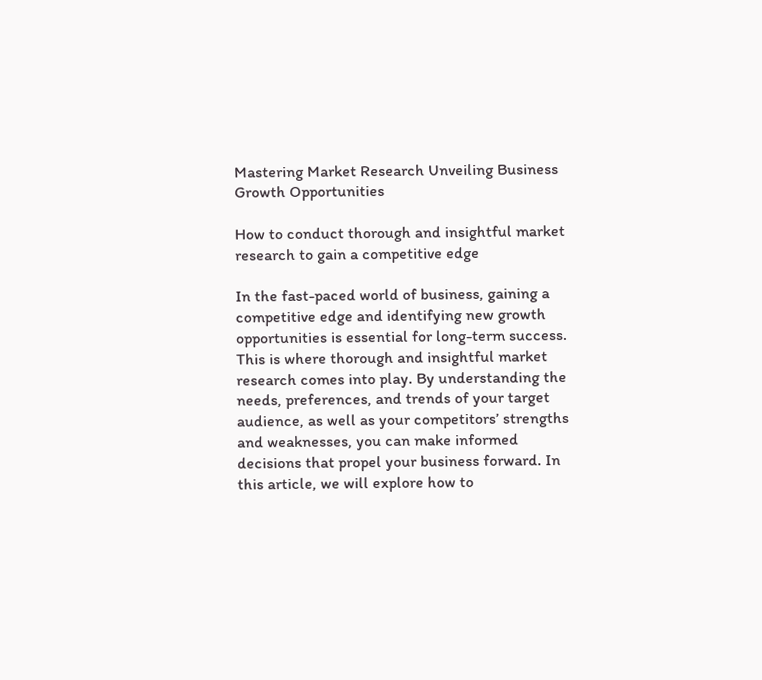Mastering Market Research Unveiling Business Growth Opportunities

How to conduct thorough and insightful market research to gain a competitive edge

In the fast-paced world of business, gaining a competitive edge and identifying new growth opportunities is essential for long-term success. This is where thorough and insightful market research comes into play. By understanding the needs, preferences, and trends of your target audience, as well as your competitors’ strengths and weaknesses, you can make informed decisions that propel your business forward. In this article, we will explore how to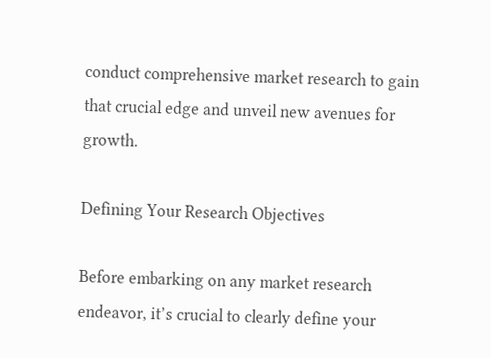conduct comprehensive market research to gain that crucial edge and unveil new avenues for growth.

Defining Your Research Objectives

Before embarking on any market research endeavor, it’s crucial to clearly define your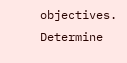objectives. Determine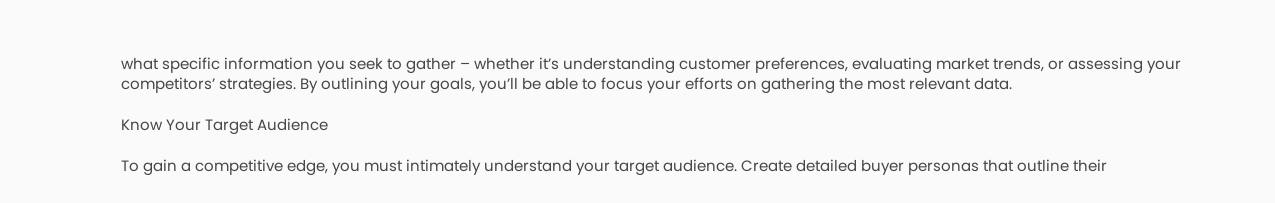what specific information you seek to gather – whether it’s understanding customer preferences, evaluating market trends, or assessing your competitors’ strategies. By outlining your goals, you’ll be able to focus your efforts on gathering the most relevant data.

Know Your Target Audience

To gain a competitive edge, you must intimately understand your target audience. Create detailed buyer personas that outline their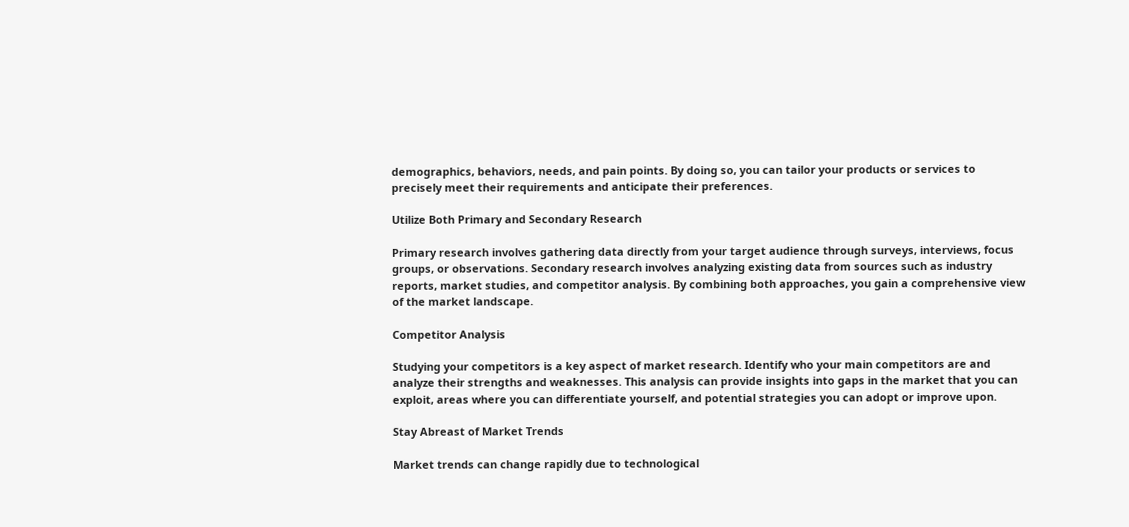demographics, behaviors, needs, and pain points. By doing so, you can tailor your products or services to precisely meet their requirements and anticipate their preferences.

Utilize Both Primary and Secondary Research

Primary research involves gathering data directly from your target audience through surveys, interviews, focus groups, or observations. Secondary research involves analyzing existing data from sources such as industry reports, market studies, and competitor analysis. By combining both approaches, you gain a comprehensive view of the market landscape.

Competitor Analysis

Studying your competitors is a key aspect of market research. Identify who your main competitors are and analyze their strengths and weaknesses. This analysis can provide insights into gaps in the market that you can exploit, areas where you can differentiate yourself, and potential strategies you can adopt or improve upon.

Stay Abreast of Market Trends

Market trends can change rapidly due to technological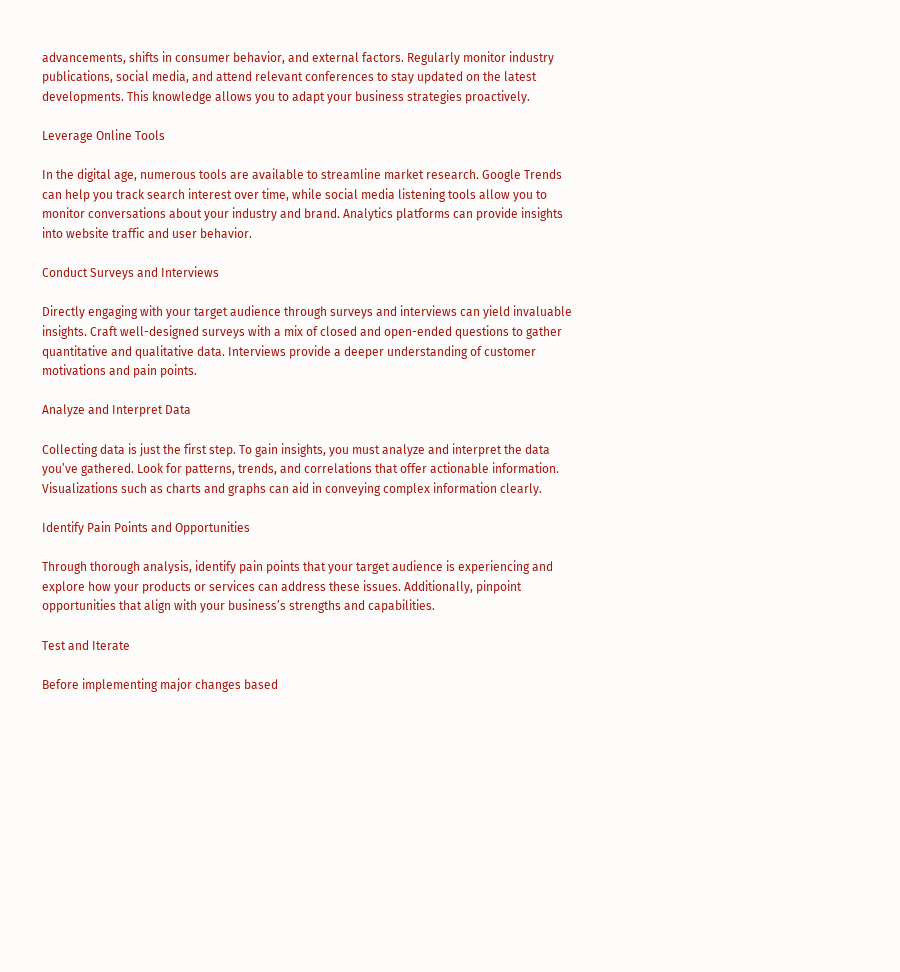advancements, shifts in consumer behavior, and external factors. Regularly monitor industry publications, social media, and attend relevant conferences to stay updated on the latest developments. This knowledge allows you to adapt your business strategies proactively.

Leverage Online Tools

In the digital age, numerous tools are available to streamline market research. Google Trends can help you track search interest over time, while social media listening tools allow you to monitor conversations about your industry and brand. Analytics platforms can provide insights into website traffic and user behavior.

Conduct Surveys and Interviews

Directly engaging with your target audience through surveys and interviews can yield invaluable insights. Craft well-designed surveys with a mix of closed and open-ended questions to gather quantitative and qualitative data. Interviews provide a deeper understanding of customer motivations and pain points.

Analyze and Interpret Data

Collecting data is just the first step. To gain insights, you must analyze and interpret the data you’ve gathered. Look for patterns, trends, and correlations that offer actionable information. Visualizations such as charts and graphs can aid in conveying complex information clearly.

Identify Pain Points and Opportunities

Through thorough analysis, identify pain points that your target audience is experiencing and explore how your products or services can address these issues. Additionally, pinpoint opportunities that align with your business’s strengths and capabilities.

Test and Iterate

Before implementing major changes based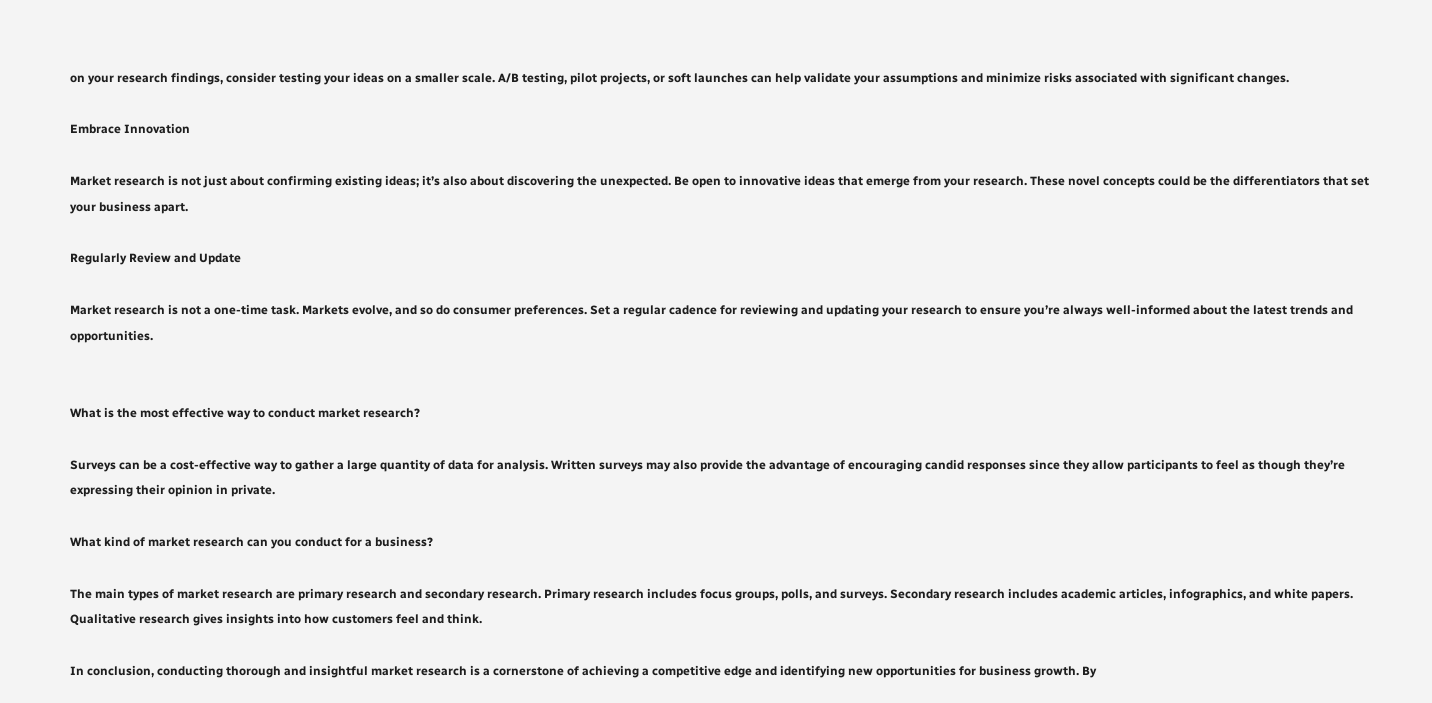on your research findings, consider testing your ideas on a smaller scale. A/B testing, pilot projects, or soft launches can help validate your assumptions and minimize risks associated with significant changes.

Embrace Innovation

Market research is not just about confirming existing ideas; it’s also about discovering the unexpected. Be open to innovative ideas that emerge from your research. These novel concepts could be the differentiators that set your business apart.

Regularly Review and Update

Market research is not a one-time task. Markets evolve, and so do consumer preferences. Set a regular cadence for reviewing and updating your research to ensure you’re always well-informed about the latest trends and opportunities.


What is the most effective way to conduct market research?

Surveys can be a cost-effective way to gather a large quantity of data for analysis. Written surveys may also provide the advantage of encouraging candid responses since they allow participants to feel as though they’re expressing their opinion in private.

What kind of market research can you conduct for a business?

The main types of market research are primary research and secondary research. Primary research includes focus groups, polls, and surveys. Secondary research includes academic articles, infographics, and white papers. Qualitative research gives insights into how customers feel and think.

In conclusion, conducting thorough and insightful market research is a cornerstone of achieving a competitive edge and identifying new opportunities for business growth. By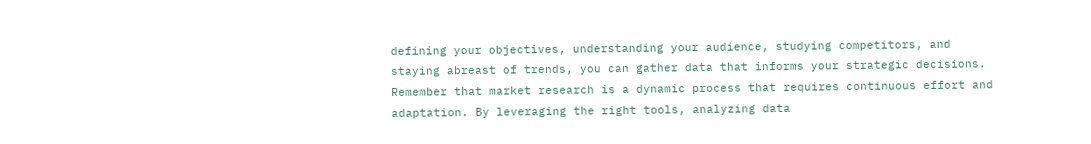defining your objectives, understanding your audience, studying competitors, and staying abreast of trends, you can gather data that informs your strategic decisions. Remember that market research is a dynamic process that requires continuous effort and adaptation. By leveraging the right tools, analyzing data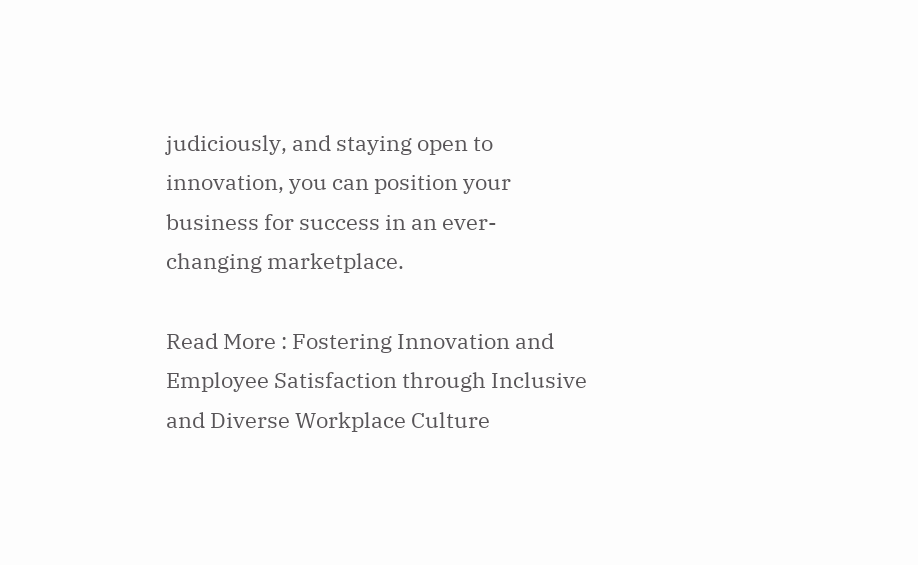judiciously, and staying open to innovation, you can position your business for success in an ever-changing marketplace.

Read More : Fostering Innovation and Employee Satisfaction through Inclusive and Diverse Workplace Culture